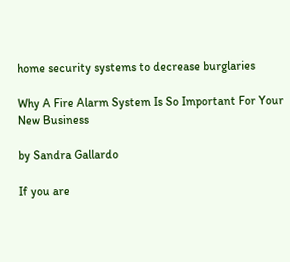home security systems to decrease burglaries

Why A Fire Alarm System Is So Important For Your New Business

by Sandra Gallardo

If you are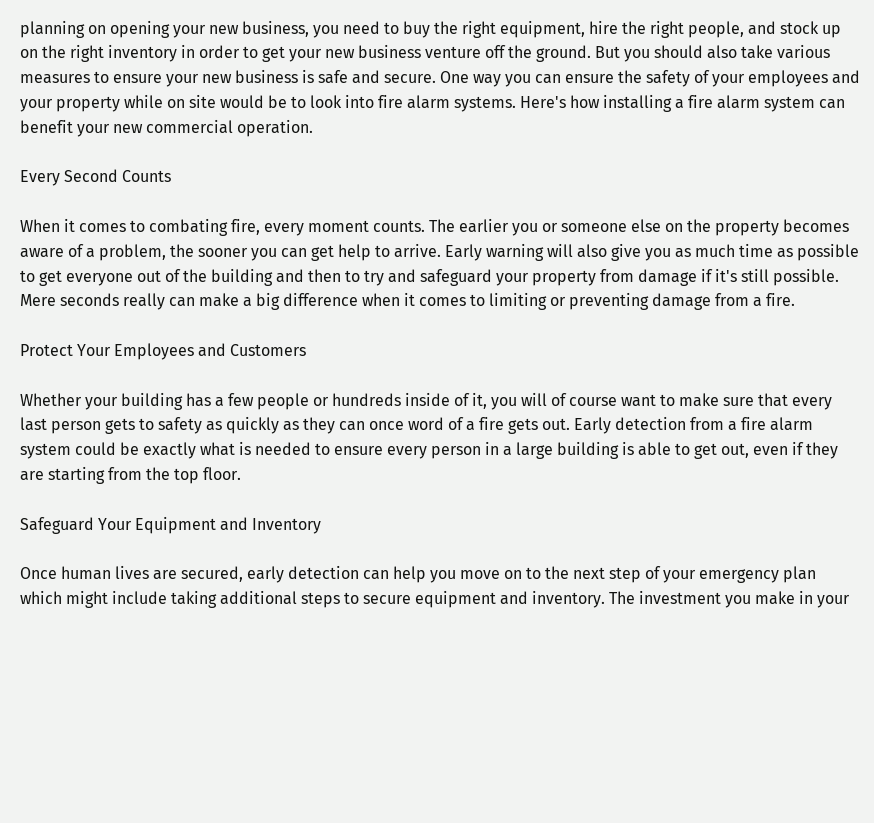planning on opening your new business, you need to buy the right equipment, hire the right people, and stock up on the right inventory in order to get your new business venture off the ground. But you should also take various measures to ensure your new business is safe and secure. One way you can ensure the safety of your employees and your property while on site would be to look into fire alarm systems. Here's how installing a fire alarm system can benefit your new commercial operation.

Every Second Counts

When it comes to combating fire, every moment counts. The earlier you or someone else on the property becomes aware of a problem, the sooner you can get help to arrive. Early warning will also give you as much time as possible to get everyone out of the building and then to try and safeguard your property from damage if it's still possible. Mere seconds really can make a big difference when it comes to limiting or preventing damage from a fire.

Protect Your Employees and Customers

Whether your building has a few people or hundreds inside of it, you will of course want to make sure that every last person gets to safety as quickly as they can once word of a fire gets out. Early detection from a fire alarm system could be exactly what is needed to ensure every person in a large building is able to get out, even if they are starting from the top floor.

Safeguard Your Equipment and Inventory

Once human lives are secured, early detection can help you move on to the next step of your emergency plan which might include taking additional steps to secure equipment and inventory. The investment you make in your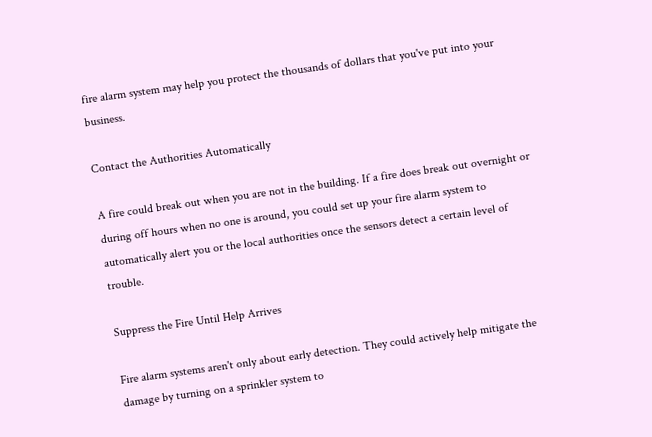fire alarm system may help you protect the thousands of dollars that you've put into your business.

Contact the Authorities Automatically

A fire could break out when you are not in the building. If a fire does break out overnight or during off hours when no one is around, you could set up your fire alarm system to automatically alert you or the local authorities once the sensors detect a certain level of trouble.

Suppress the Fire Until Help Arrives

Fire alarm systems aren't only about early detection. They could actively help mitigate the damage by turning on a sprinkler system to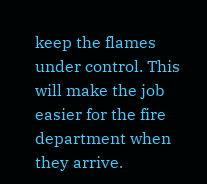keep the flames under control. This will make the job easier for the fire department when they arrive.